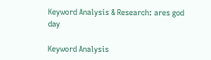Keyword Analysis & Research: ares god day

Keyword Analysis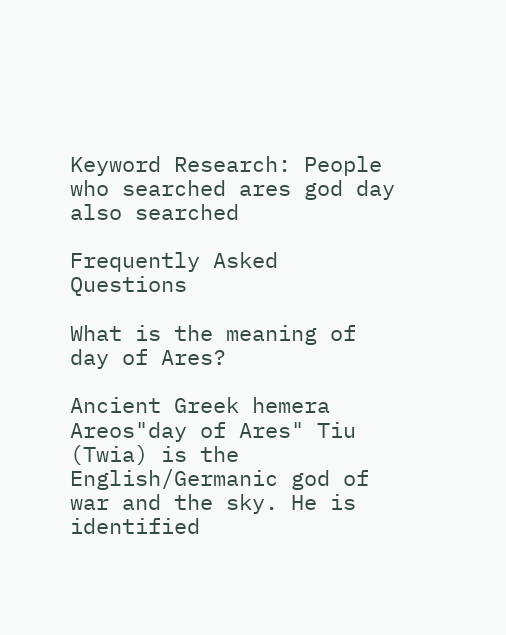Keyword Research: People who searched ares god day also searched

Frequently Asked Questions

What is the meaning of day of Ares?

Ancient Greek hemera Areos"day of Ares" Tiu (Twia) is the English/Germanic god of war and the sky. He is identified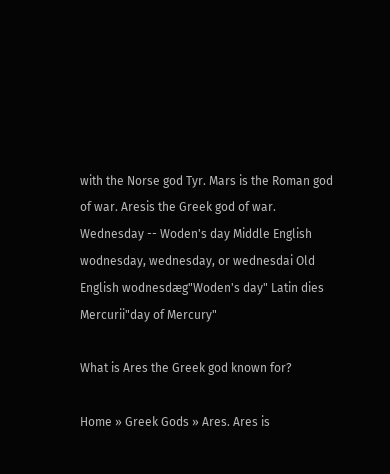with the Norse god Tyr. Mars is the Roman god of war. Aresis the Greek god of war. Wednesday -- Woden's day Middle English wodnesday, wednesday, or wednesdai Old English wodnesdæg"Woden's day" Latin dies Mercurii"day of Mercury"

What is Ares the Greek god known for?

Home » Greek Gods » Ares. Ares is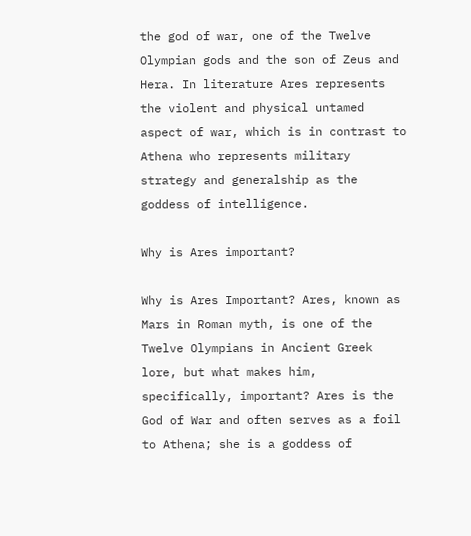the god of war, one of the Twelve Olympian gods and the son of Zeus and Hera. In literature Ares represents the violent and physical untamed aspect of war, which is in contrast to Athena who represents military strategy and generalship as the goddess of intelligence.

Why is Ares important?

Why is Ares Important? Ares, known as Mars in Roman myth, is one of the Twelve Olympians in Ancient Greek lore, but what makes him, specifically, important? Ares is the God of War and often serves as a foil to Athena; she is a goddess of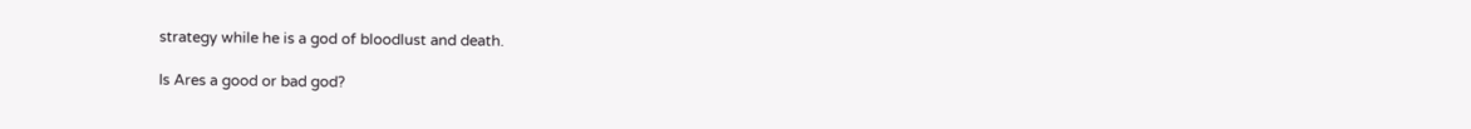strategy while he is a god of bloodlust and death.

Is Ares a good or bad god?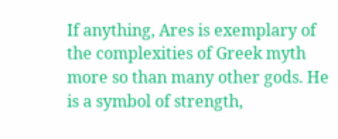If anything, Ares is exemplary of the complexities of Greek myth more so than many other gods. He is a symbol of strength,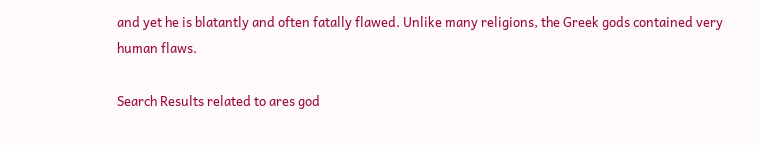and yet he is blatantly and often fatally flawed. Unlike many religions, the Greek gods contained very human flaws.

Search Results related to ares god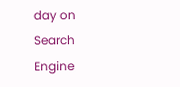day on Search Engine